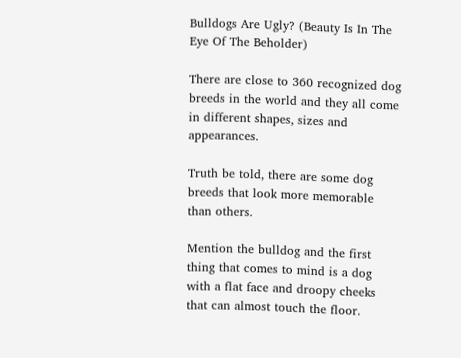Bulldogs Are Ugly? (Beauty Is In The Eye Of The Beholder)

There are close to 360 recognized dog breeds in the world and they all come in different shapes, sizes and appearances.

Truth be told, there are some dog breeds that look more memorable than others.

Mention the bulldog and the first thing that comes to mind is a dog with a flat face and droopy cheeks that can almost touch the floor.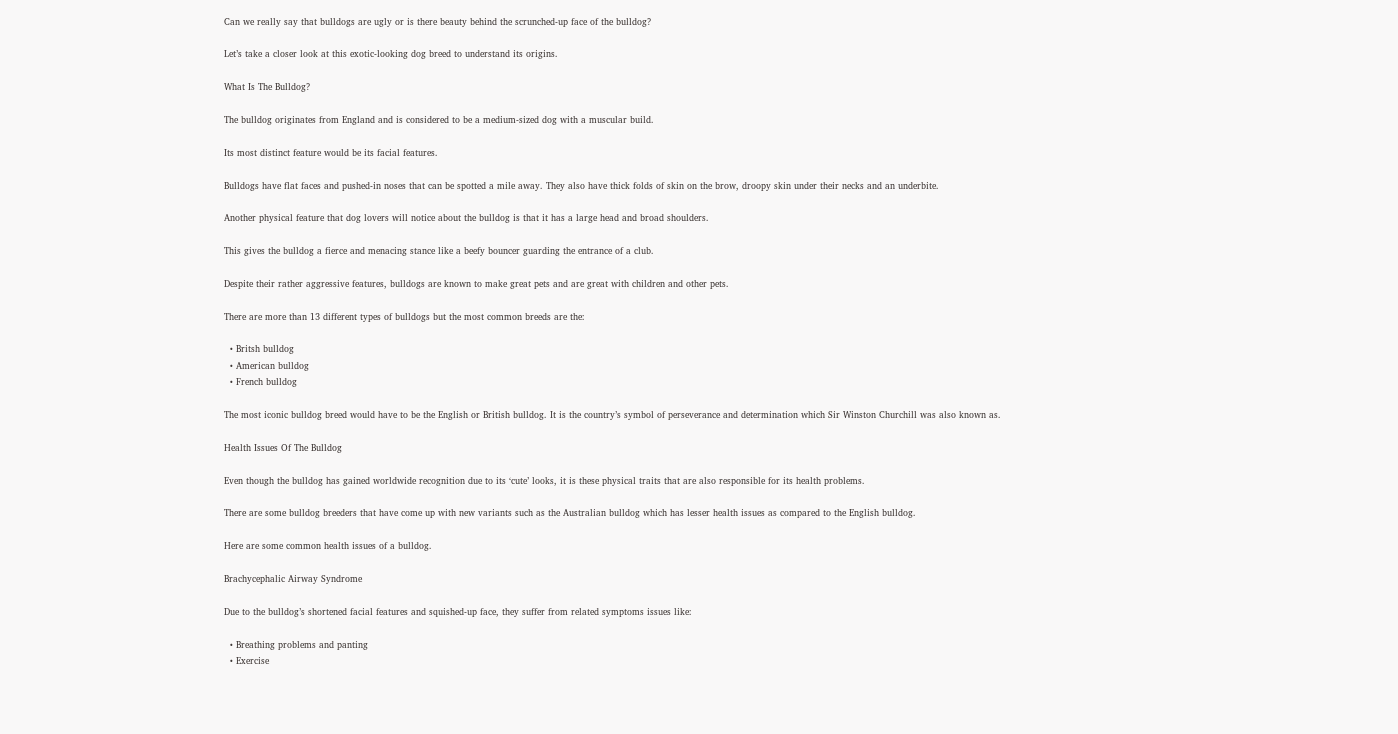Can we really say that bulldogs are ugly or is there beauty behind the scrunched-up face of the bulldog?

Let’s take a closer look at this exotic-looking dog breed to understand its origins.

What Is The Bulldog?

The bulldog originates from England and is considered to be a medium-sized dog with a muscular build.

Its most distinct feature would be its facial features.

Bulldogs have flat faces and pushed-in noses that can be spotted a mile away. They also have thick folds of skin on the brow, droopy skin under their necks and an underbite.

Another physical feature that dog lovers will notice about the bulldog is that it has a large head and broad shoulders.

This gives the bulldog a fierce and menacing stance like a beefy bouncer guarding the entrance of a club.

Despite their rather aggressive features, bulldogs are known to make great pets and are great with children and other pets.

There are more than 13 different types of bulldogs but the most common breeds are the:

  • Britsh bulldog
  • American bulldog
  • French bulldog

The most iconic bulldog breed would have to be the English or British bulldog. It is the country’s symbol of perseverance and determination which Sir Winston Churchill was also known as.

Health Issues Of The Bulldog

Even though the bulldog has gained worldwide recognition due to its ‘cute’ looks, it is these physical traits that are also responsible for its health problems.

There are some bulldog breeders that have come up with new variants such as the Australian bulldog which has lesser health issues as compared to the English bulldog.

Here are some common health issues of a bulldog.

Brachycephalic Airway Syndrome

Due to the bulldog’s shortened facial features and squished-up face, they suffer from related symptoms issues like:

  • Breathing problems and panting
  • Exercise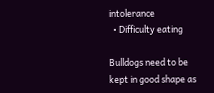intolerance
  • Difficulty eating

Bulldogs need to be kept in good shape as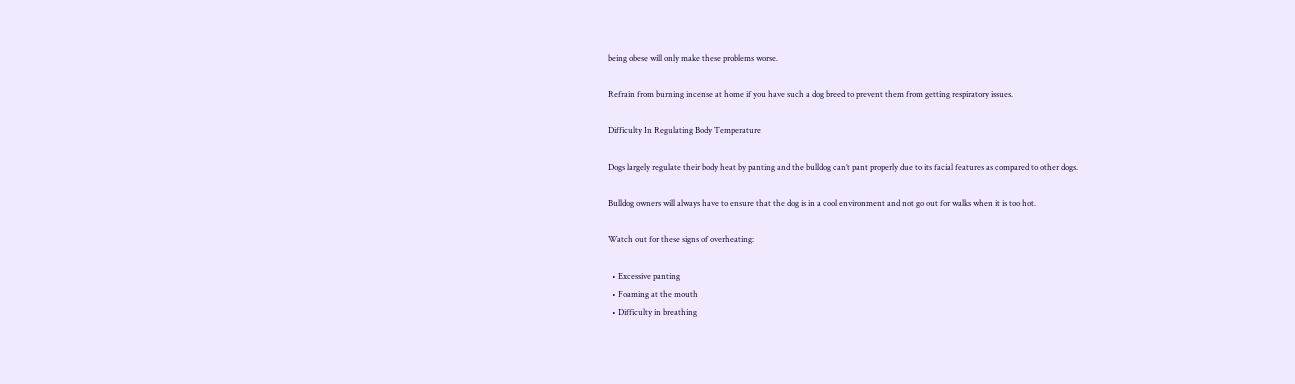being obese will only make these problems worse.

Refrain from burning incense at home if you have such a dog breed to prevent them from getting respiratory issues.

Difficulty In Regulating Body Temperature

Dogs largely regulate their body heat by panting and the bulldog can’t pant properly due to its facial features as compared to other dogs.

Bulldog owners will always have to ensure that the dog is in a cool environment and not go out for walks when it is too hot.

Watch out for these signs of overheating:

  • Excessive panting
  • Foaming at the mouth
  • Difficulty in breathing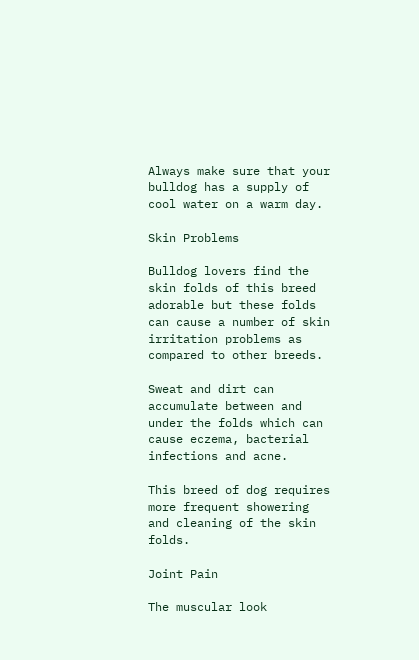Always make sure that your bulldog has a supply of cool water on a warm day.

Skin Problems

Bulldog lovers find the skin folds of this breed adorable but these folds can cause a number of skin irritation problems as compared to other breeds.

Sweat and dirt can accumulate between and under the folds which can cause eczema, bacterial infections and acne.

This breed of dog requires more frequent showering and cleaning of the skin folds.

Joint Pain

The muscular look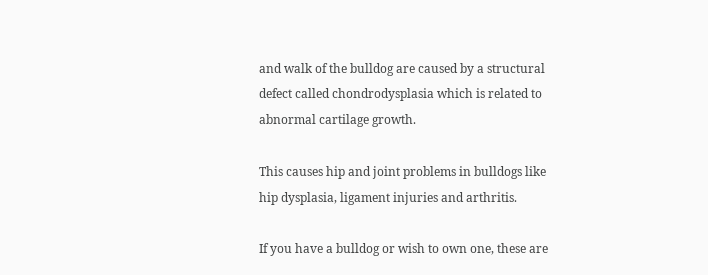and walk of the bulldog are caused by a structural defect called chondrodysplasia which is related to abnormal cartilage growth.

This causes hip and joint problems in bulldogs like hip dysplasia, ligament injuries and arthritis.

If you have a bulldog or wish to own one, these are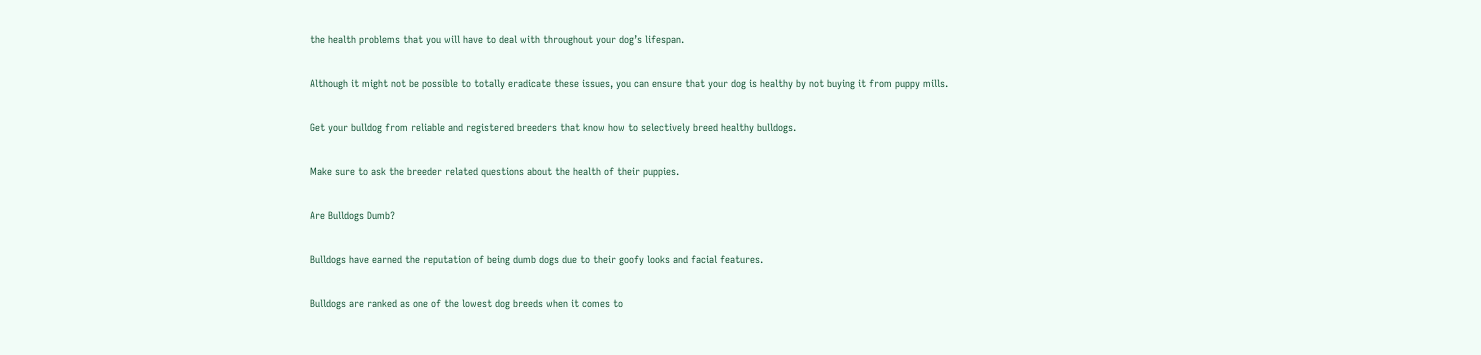the health problems that you will have to deal with throughout your dog’s lifespan.

Although it might not be possible to totally eradicate these issues, you can ensure that your dog is healthy by not buying it from puppy mills.

Get your bulldog from reliable and registered breeders that know how to selectively breed healthy bulldogs.

Make sure to ask the breeder related questions about the health of their puppies.

Are Bulldogs Dumb?

Bulldogs have earned the reputation of being dumb dogs due to their goofy looks and facial features.

Bulldogs are ranked as one of the lowest dog breeds when it comes to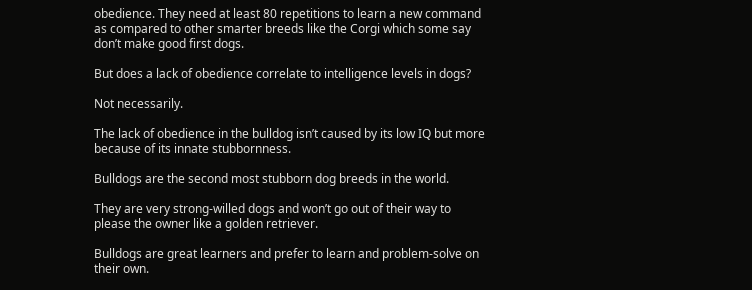obedience. They need at least 80 repetitions to learn a new command as compared to other smarter breeds like the Corgi which some say don’t make good first dogs.

But does a lack of obedience correlate to intelligence levels in dogs?

Not necessarily.

The lack of obedience in the bulldog isn’t caused by its low IQ but more because of its innate stubbornness.

Bulldogs are the second most stubborn dog breeds in the world.

They are very strong-willed dogs and won’t go out of their way to please the owner like a golden retriever.

Bulldogs are great learners and prefer to learn and problem-solve on their own.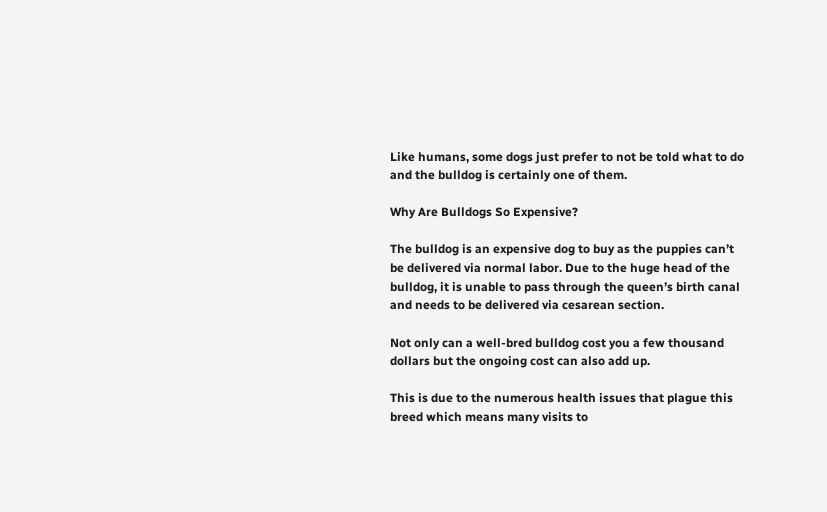Like humans, some dogs just prefer to not be told what to do and the bulldog is certainly one of them.

Why Are Bulldogs So Expensive?

The bulldog is an expensive dog to buy as the puppies can’t be delivered via normal labor. Due to the huge head of the bulldog, it is unable to pass through the queen’s birth canal and needs to be delivered via cesarean section.

Not only can a well-bred bulldog cost you a few thousand dollars but the ongoing cost can also add up.

This is due to the numerous health issues that plague this breed which means many visits to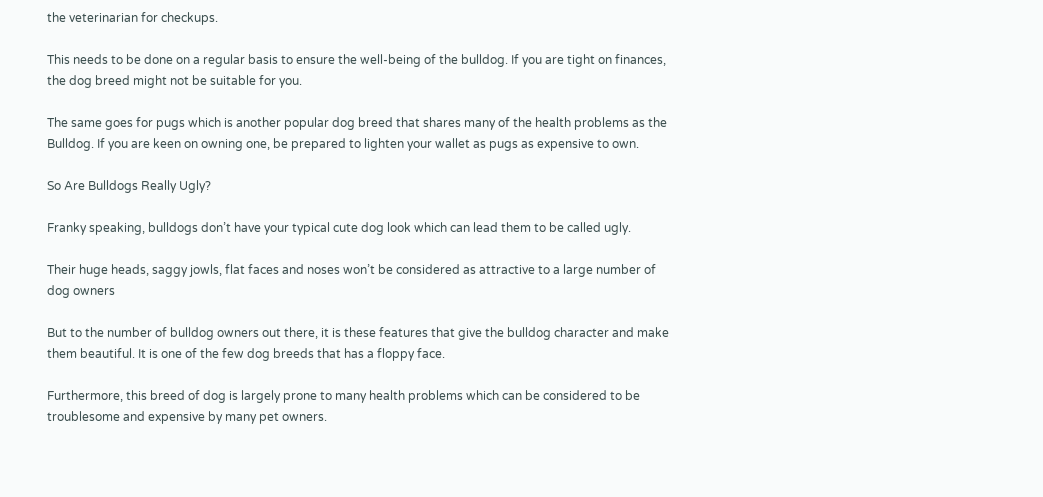the veterinarian for checkups.

This needs to be done on a regular basis to ensure the well-being of the bulldog. If you are tight on finances, the dog breed might not be suitable for you.

The same goes for pugs which is another popular dog breed that shares many of the health problems as the Bulldog. If you are keen on owning one, be prepared to lighten your wallet as pugs as expensive to own.

So Are Bulldogs Really Ugly?

Franky speaking, bulldogs don’t have your typical cute dog look which can lead them to be called ugly.

Their huge heads, saggy jowls, flat faces and noses won’t be considered as attractive to a large number of dog owners

But to the number of bulldog owners out there, it is these features that give the bulldog character and make them beautiful. It is one of the few dog breeds that has a floppy face.

Furthermore, this breed of dog is largely prone to many health problems which can be considered to be troublesome and expensive by many pet owners.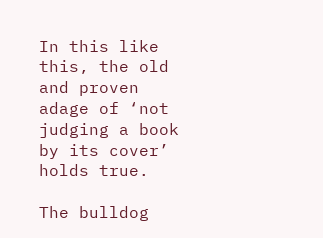In this like this, the old and proven adage of ‘not judging a book by its cover’ holds true.

The bulldog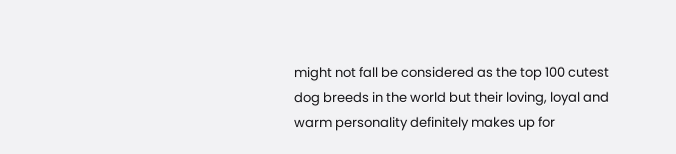might not fall be considered as the top 100 cutest dog breeds in the world but their loving, loyal and warm personality definitely makes up for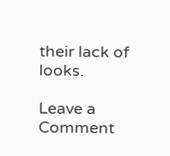their lack of looks.

Leave a Comment